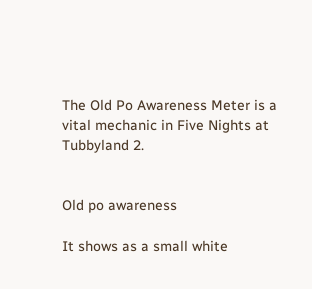The Old Po Awareness Meter is a vital mechanic in Five Nights at Tubbyland 2.


Old po awareness

It shows as a small white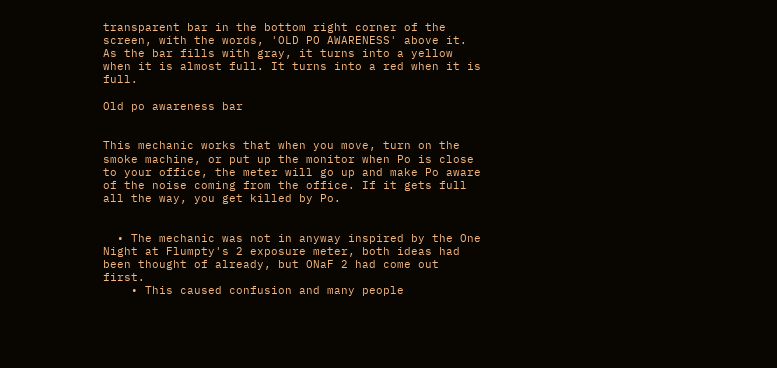transparent bar in the bottom right corner of the screen, with the words, 'OLD PO AWARENESS' above it. As the bar fills with gray, it turns into a yellow when it is almost full. It turns into a red when it is full.

Old po awareness bar


This mechanic works that when you move, turn on the smoke machine, or put up the monitor when Po is close to your office, the meter will go up and make Po aware of the noise coming from the office. If it gets full all the way, you get killed by Po.


  • The mechanic was not in anyway inspired by the One Night at Flumpty's 2 exposure meter, both ideas had been thought of already, but ONaF 2 had come out first.
    • This caused confusion and many people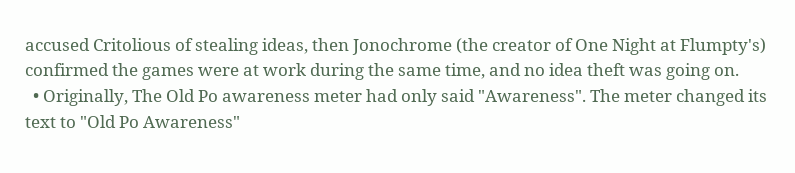accused Critolious of stealing ideas, then Jonochrome (the creator of One Night at Flumpty's) confirmed the games were at work during the same time, and no idea theft was going on.
  • Originally, The Old Po awareness meter had only said "Awareness". The meter changed its text to "Old Po Awareness"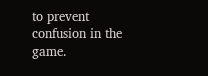to prevent confusion in the game.